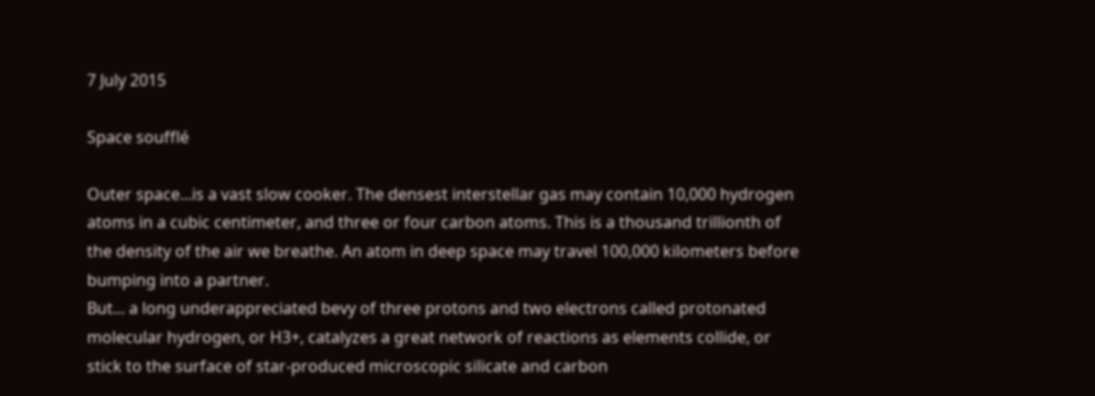7 July 2015

Space soufflé

Outer space...is a vast slow cooker. The densest interstellar gas may contain 10,000 hydrogen atoms in a cubic centimeter, and three or four carbon atoms. This is a thousand trillionth of the density of the air we breathe. An atom in deep space may travel 100,000 kilometers before bumping into a partner.
But... a long underappreciated bevy of three protons and two electrons called protonated molecular hydrogen, or H3+, catalyzes a great network of reactions as elements collide, or stick to the surface of star-produced microscopic silicate and carbon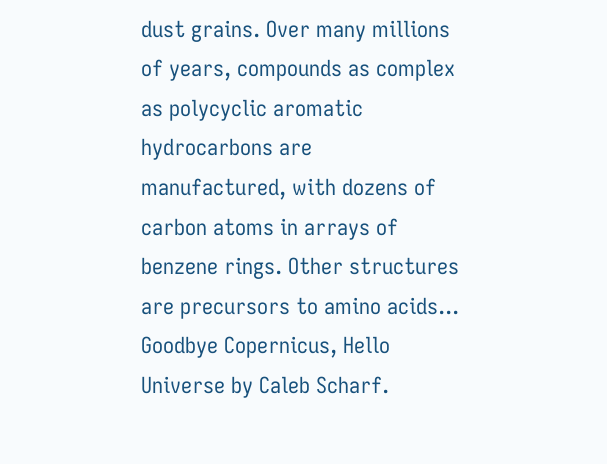dust grains. Over many millions of years, compounds as complex as polycyclic aromatic hydrocarbons are manufactured, with dozens of carbon atoms in arrays of benzene rings. Other structures are precursors to amino acids...
Goodbye Copernicus, Hello Universe by Caleb Scharf.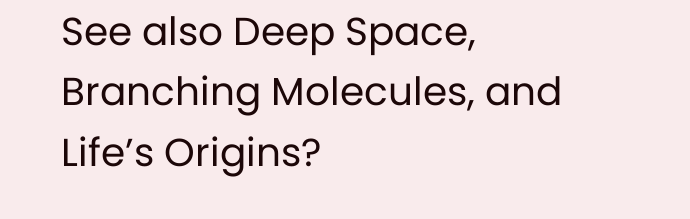See also Deep Space, Branching Molecules, and Life’s Origins?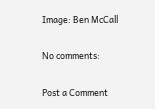Image: Ben McCall

No comments:

Post a Comment